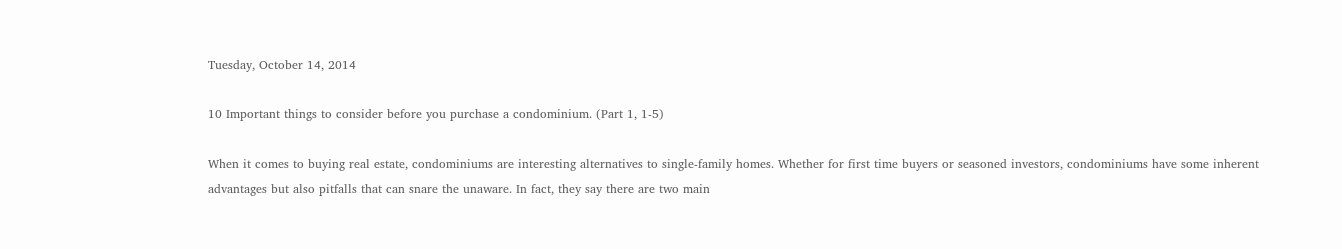Tuesday, October 14, 2014

10 Important things to consider before you purchase a condominium. (Part 1, 1-5)

When it comes to buying real estate, condominiums are interesting alternatives to single-family homes. Whether for first time buyers or seasoned investors, condominiums have some inherent advantages but also pitfalls that can snare the unaware. In fact, they say there are two main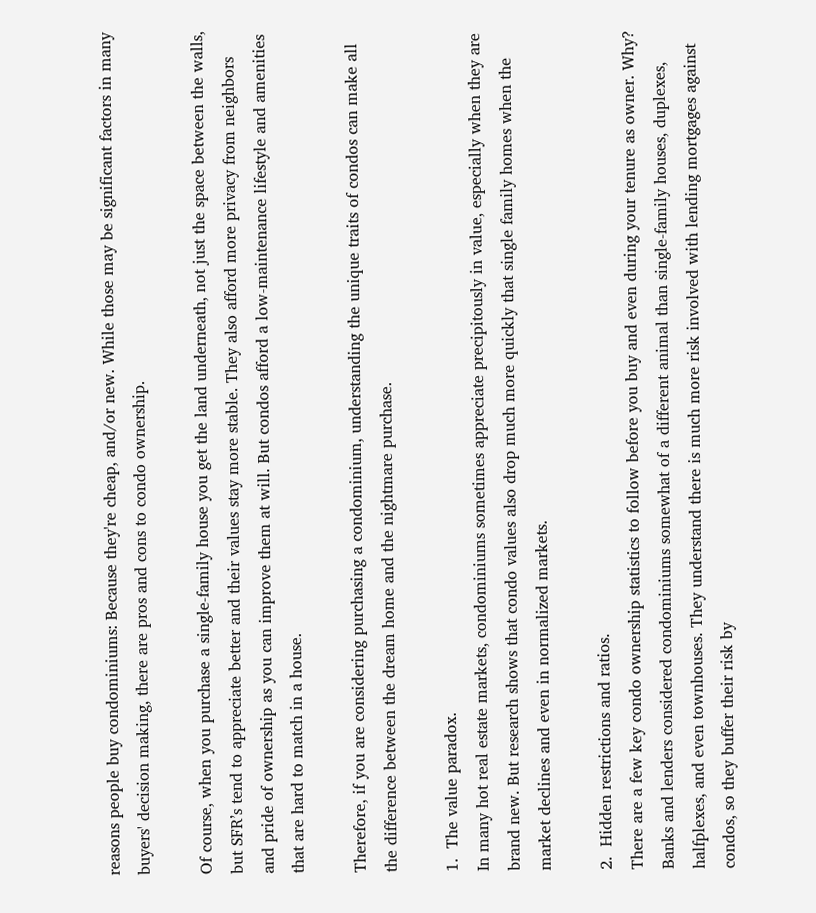reasons people buy condominiums: Because they're cheap, and/or new. While those may be significant factors in many buyers' decision making, there are pros and cons to condo ownership.

Of course, when you purchase a single-family house you get the land underneath, not just the space between the walls, but SFR’s tend to appreciate better and their values stay more stable. They also afford more privacy from neighbors and pride of ownership as you can improve them at will. But condos afford a low-maintenance lifestyle and amenities that are hard to match in a house.

Therefore, if you are considering purchasing a condominium, understanding the unique traits of condos can make all the difference between the dream home and the nightmare purchase.

1.  The value paradox.
In many hot real estate markets, condominiums sometimes appreciate precipitously in value, especially when they are brand new. But research shows that condo values also drop much more quickly that single family homes when the market declines and even in normalized markets.

2.  Hidden restrictions and ratios.
There are a few key condo ownership statistics to follow before you buy and even during your tenure as owner. Why? Banks and lenders considered condominiums somewhat of a different animal than single-family houses, duplexes, halfplexes, and even townhouses. They understand there is much more risk involved with lending mortgages against condos, so they buffer their risk by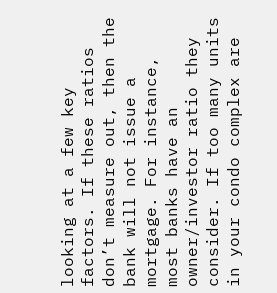looking at a few key factors. If these ratios don’t measure out, then the bank will not issue a mortgage. For instance, most banks have an owner/investor ratio they consider. If too many units in your condo complex are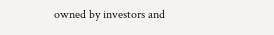owned by investors and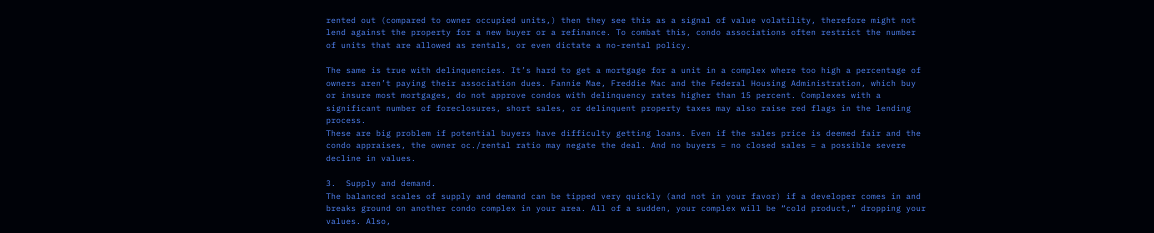rented out (compared to owner occupied units,) then they see this as a signal of value volatility, therefore might not lend against the property for a new buyer or a refinance. To combat this, condo associations often restrict the number of units that are allowed as rentals, or even dictate a no-rental policy.

The same is true with delinquencies. It’s hard to get a mortgage for a unit in a complex where too high a percentage of owners aren’t paying their association dues. Fannie Mae, Freddie Mac and the Federal Housing Administration, which buy or insure most mortgages, do not approve condos with delinquency rates higher than 15 percent. Complexes with a significant number of foreclosures, short sales, or delinquent property taxes may also raise red flags in the lending process.
These are big problem if potential buyers have difficulty getting loans. Even if the sales price is deemed fair and the condo appraises, the owner oc./rental ratio may negate the deal. And no buyers = no closed sales = a possible severe decline in values.

3.  Supply and demand.
The balanced scales of supply and demand can be tipped very quickly (and not in your favor) if a developer comes in and breaks ground on another condo complex in your area. All of a sudden, your complex will be “cold product,” dropping your values. Also,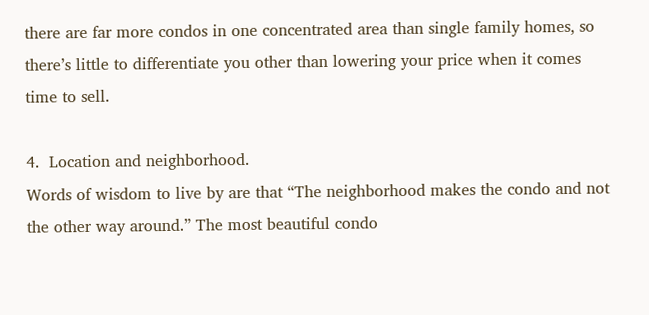there are far more condos in one concentrated area than single family homes, so there’s little to differentiate you other than lowering your price when it comes time to sell.

4.  Location and neighborhood.
Words of wisdom to live by are that “The neighborhood makes the condo and not the other way around.” The most beautiful condo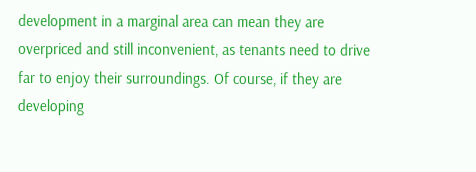development in a marginal area can mean they are overpriced and still inconvenient, as tenants need to drive far to enjoy their surroundings. Of course, if they are developing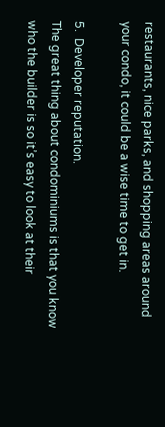restaurants, nice parks, and shopping areas around your condo, it could be a wise time to get in.

5.  Developer reputation.
The great thing about condominiums is that you know who the builder is so it’s easy to look at their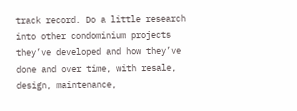track record. Do a little research into other condominium projects they’ve developed and how they’ve done and over time, with resale, design, maintenance,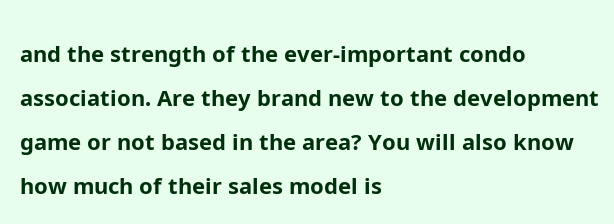and the strength of the ever-important condo association. Are they brand new to the development game or not based in the area? You will also know how much of their sales model is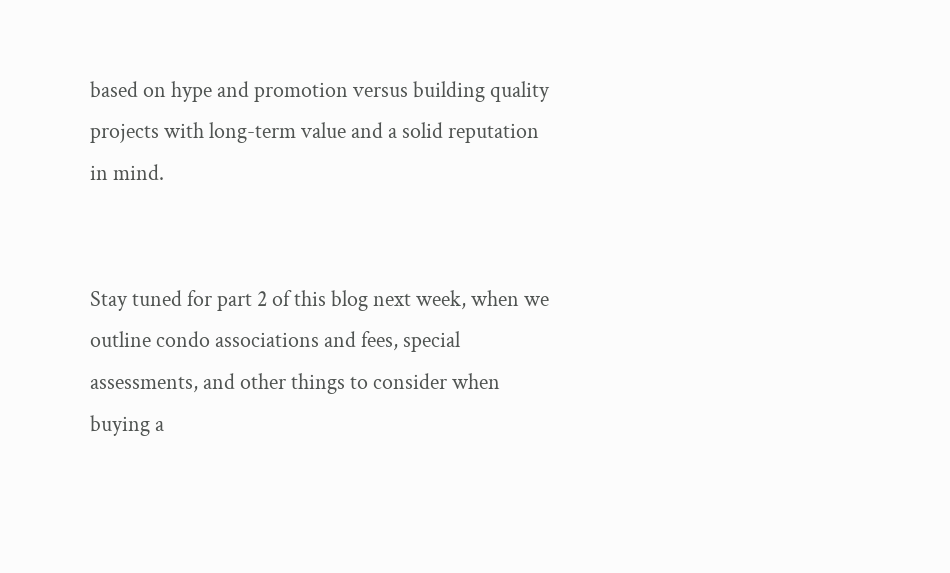based on hype and promotion versus building quality projects with long-term value and a solid reputation in mind.


Stay tuned for part 2 of this blog next week, when we outline condo associations and fees, special assessments, and other things to consider when buying a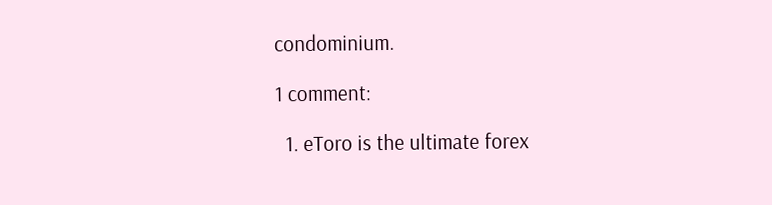condominium.

1 comment:

  1. eToro is the ultimate forex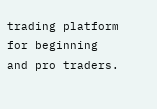trading platform for beginning and pro traders.